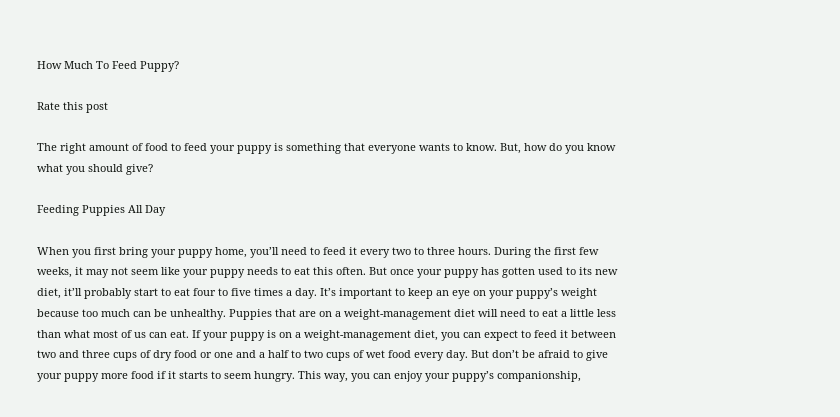How Much To Feed Puppy?

Rate this post

The right amount of food to feed your puppy is something that everyone wants to know. But, how do you know what you should give?

Feeding Puppies All Day

When you first bring your puppy home, you’ll need to feed it every two to three hours. During the first few weeks, it may not seem like your puppy needs to eat this often. But once your puppy has gotten used to its new diet, it’ll probably start to eat four to five times a day. It’s important to keep an eye on your puppy’s weight because too much can be unhealthy. Puppies that are on a weight-management diet will need to eat a little less than what most of us can eat. If your puppy is on a weight-management diet, you can expect to feed it between two and three cups of dry food or one and a half to two cups of wet food every day. But don’t be afraid to give your puppy more food if it starts to seem hungry. This way, you can enjoy your puppy’s companionship,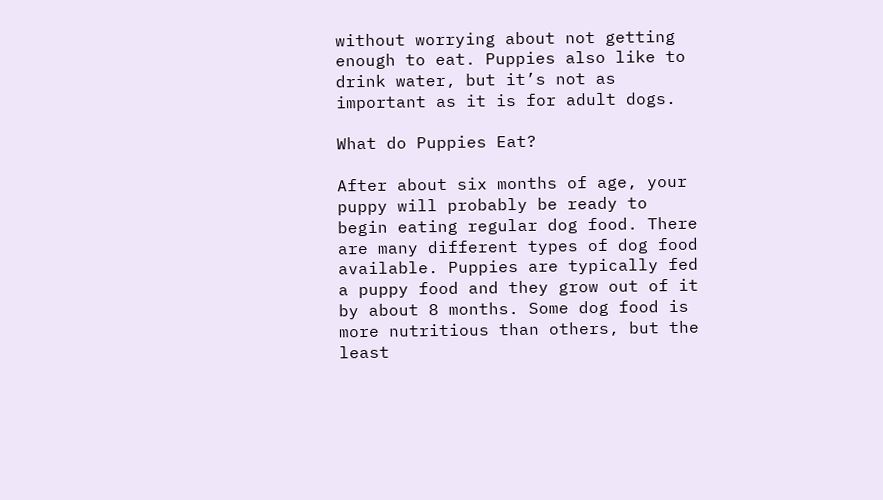without worrying about not getting enough to eat. Puppies also like to drink water, but it’s not as important as it is for adult dogs.

What do Puppies Eat?

After about six months of age, your puppy will probably be ready to begin eating regular dog food. There are many different types of dog food available. Puppies are typically fed a puppy food and they grow out of it by about 8 months. Some dog food is more nutritious than others, but the least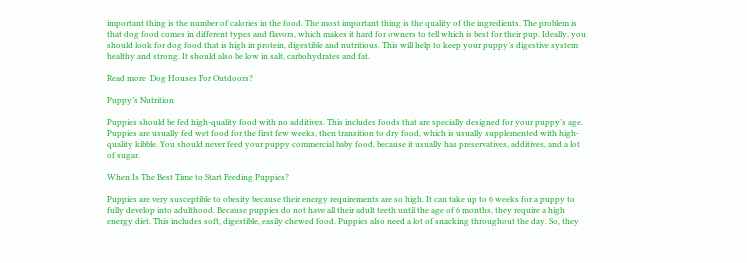important thing is the number of calories in the food. The most important thing is the quality of the ingredients. The problem is that dog food comes in different types and flavors, which makes it hard for owners to tell which is best for their pup. Ideally, you should look for dog food that is high in protein, digestible and nutritious. This will help to keep your puppy’s digestive system healthy and strong. It should also be low in salt, carbohydrates and fat.

Read more  Dog Houses For Outdoors?

Puppy’s Nutrition

Puppies should be fed high-quality food with no additives. This includes foods that are specially designed for your puppy’s age. Puppies are usually fed wet food for the first few weeks, then transition to dry food, which is usually supplemented with high-quality kibble. You should never feed your puppy commercial baby food, because it usually has preservatives, additives, and a lot of sugar.

When Is The Best Time to Start Feeding Puppies?

Puppies are very susceptible to obesity because their energy requirements are so high. It can take up to 6 weeks for a puppy to fully develop into adulthood. Because puppies do not have all their adult teeth until the age of 6 months, they require a high energy diet. This includes soft, digestible, easily chewed food. Puppies also need a lot of snacking throughout the day. So, they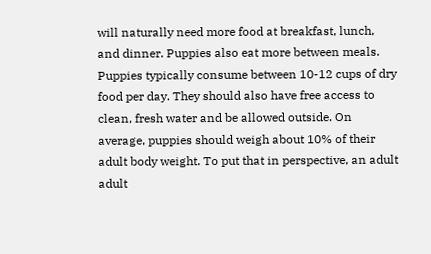will naturally need more food at breakfast, lunch, and dinner. Puppies also eat more between meals. Puppies typically consume between 10-12 cups of dry food per day. They should also have free access to clean, fresh water and be allowed outside. On average, puppies should weigh about 10% of their adult body weight. To put that in perspective, an adult adult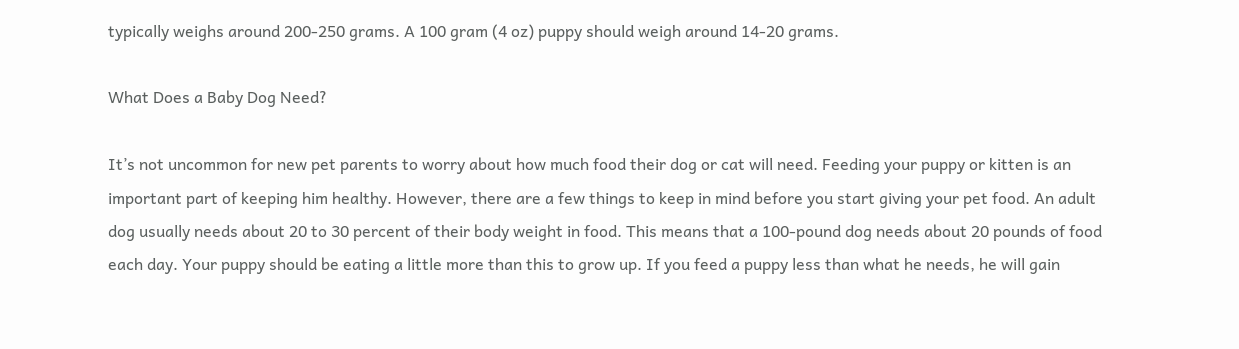typically weighs around 200-250 grams. A 100 gram (4 oz) puppy should weigh around 14-20 grams.

What Does a Baby Dog Need?

It’s not uncommon for new pet parents to worry about how much food their dog or cat will need. Feeding your puppy or kitten is an important part of keeping him healthy. However, there are a few things to keep in mind before you start giving your pet food. An adult dog usually needs about 20 to 30 percent of their body weight in food. This means that a 100-pound dog needs about 20 pounds of food each day. Your puppy should be eating a little more than this to grow up. If you feed a puppy less than what he needs, he will gain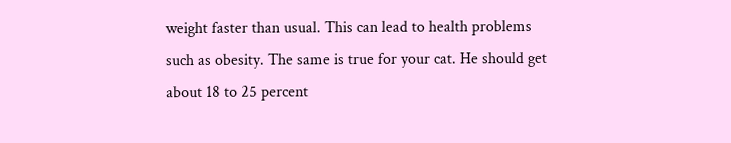weight faster than usual. This can lead to health problems such as obesity. The same is true for your cat. He should get about 18 to 25 percent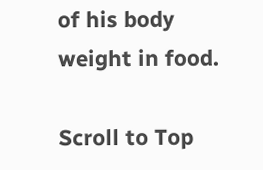of his body weight in food.

Scroll to Top